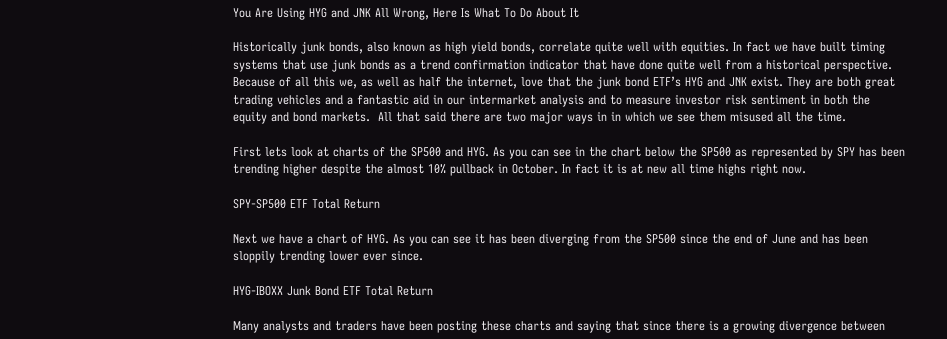You Are Using HYG and JNK All Wrong, Here Is What To Do About It

Historically junk bonds, also known as high yield bonds, correlate quite well with equities. In fact we have built timing systems that use junk bonds as a trend confirmation indicator that have done quite well from a historical perspective.  Because of all this we, as well as half the internet, love that the junk bond ETF’s HYG and JNK exist. They are both great trading vehicles and a fantastic aid in our intermarket analysis and to measure investor risk sentiment in both the equity and bond markets.  All that said there are two major ways in in which we see them misused all the time.

First lets look at charts of the SP500 and HYG. As you can see in the chart below the SP500 as represented by SPY has been trending higher despite the almost 10% pullback in October. In fact it is at new all time highs right now.

SPY-SP500 ETF Total Return

Next we have a chart of HYG. As you can see it has been diverging from the SP500 since the end of June and has been sloppily trending lower ever since.

HYG-IBOXX Junk Bond ETF Total Return

Many analysts and traders have been posting these charts and saying that since there is a growing divergence between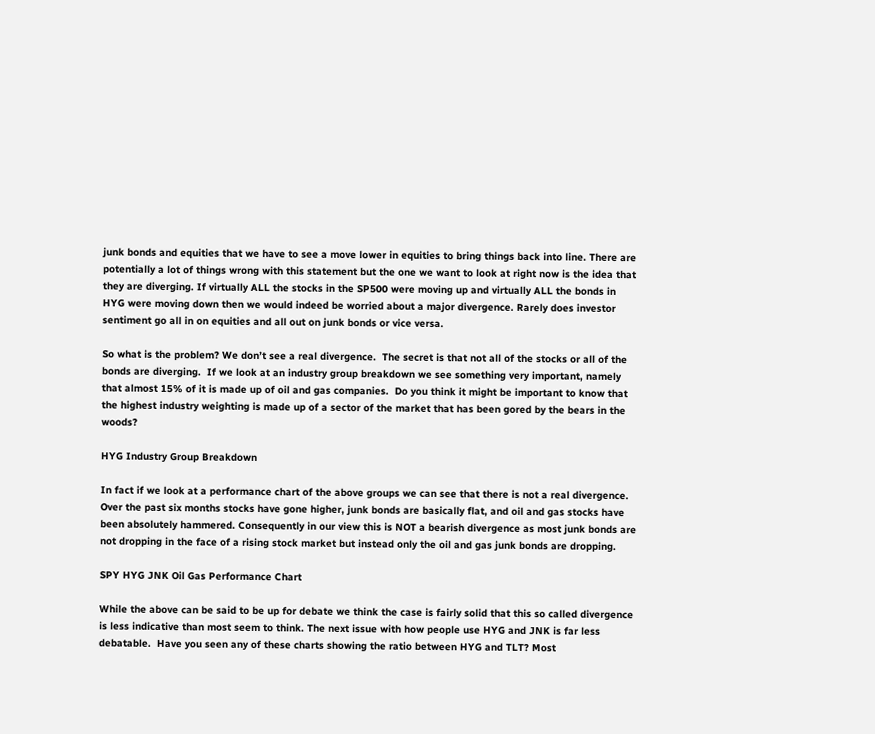junk bonds and equities that we have to see a move lower in equities to bring things back into line. There are potentially a lot of things wrong with this statement but the one we want to look at right now is the idea that they are diverging. If virtually ALL the stocks in the SP500 were moving up and virtually ALL the bonds in HYG were moving down then we would indeed be worried about a major divergence. Rarely does investor sentiment go all in on equities and all out on junk bonds or vice versa.

So what is the problem? We don’t see a real divergence.  The secret is that not all of the stocks or all of the bonds are diverging.  If we look at an industry group breakdown we see something very important, namely that almost 15% of it is made up of oil and gas companies.  Do you think it might be important to know that the highest industry weighting is made up of a sector of the market that has been gored by the bears in the woods?

HYG Industry Group Breakdown

In fact if we look at a performance chart of the above groups we can see that there is not a real divergence. Over the past six months stocks have gone higher, junk bonds are basically flat, and oil and gas stocks have been absolutely hammered. Consequently in our view this is NOT a bearish divergence as most junk bonds are not dropping in the face of a rising stock market but instead only the oil and gas junk bonds are dropping.

SPY HYG JNK Oil Gas Performance Chart

While the above can be said to be up for debate we think the case is fairly solid that this so called divergence is less indicative than most seem to think. The next issue with how people use HYG and JNK is far less debatable.  Have you seen any of these charts showing the ratio between HYG and TLT? Most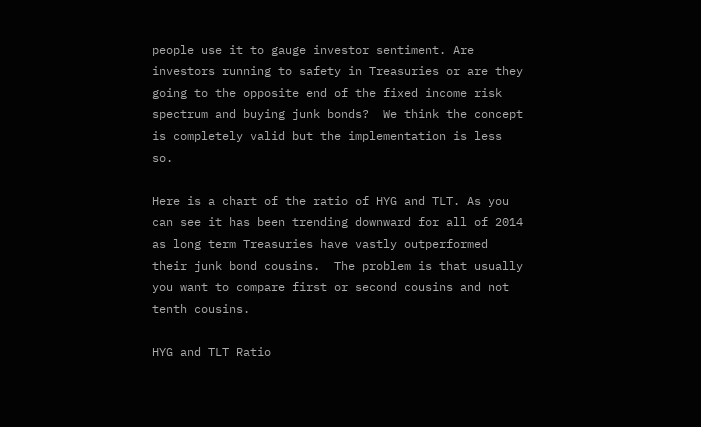people use it to gauge investor sentiment. Are investors running to safety in Treasuries or are they going to the opposite end of the fixed income risk spectrum and buying junk bonds?  We think the concept is completely valid but the implementation is less so.

Here is a chart of the ratio of HYG and TLT. As you can see it has been trending downward for all of 2014 as long term Treasuries have vastly outperformed their junk bond cousins.  The problem is that usually you want to compare first or second cousins and not tenth cousins.

HYG and TLT Ratio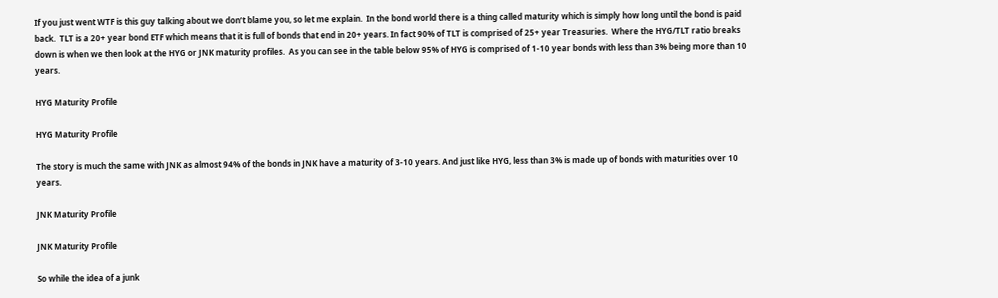If you just went WTF is this guy talking about we don’t blame you, so let me explain.  In the bond world there is a thing called maturity which is simply how long until the bond is paid back.  TLT is a 20+ year bond ETF which means that it is full of bonds that end in 20+ years. In fact 90% of TLT is comprised of 25+ year Treasuries.  Where the HYG/TLT ratio breaks down is when we then look at the HYG or JNK maturity profiles.  As you can see in the table below 95% of HYG is comprised of 1-10 year bonds with less than 3% being more than 10 years.

HYG Maturity Profile

HYG Maturity Profile

The story is much the same with JNK as almost 94% of the bonds in JNK have a maturity of 3-10 years. And just like HYG, less than 3% is made up of bonds with maturities over 10 years.

JNK Maturity Profile

JNK Maturity Profile

So while the idea of a junk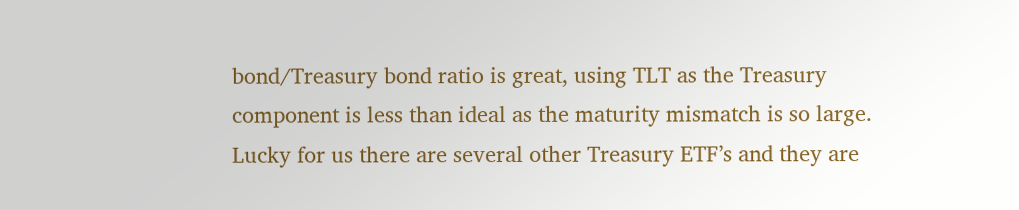bond/Treasury bond ratio is great, using TLT as the Treasury component is less than ideal as the maturity mismatch is so large.  Lucky for us there are several other Treasury ETF’s and they are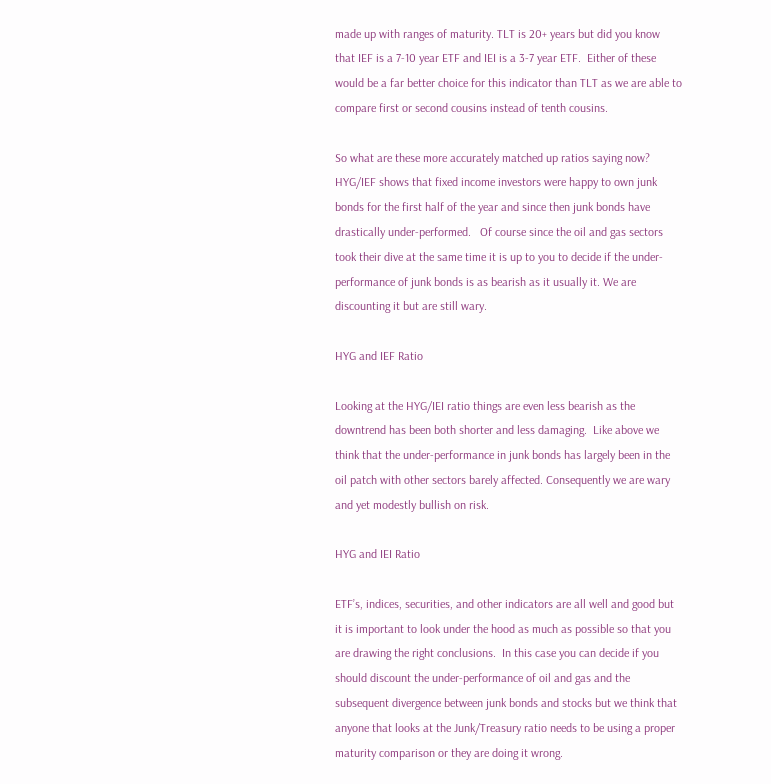made up with ranges of maturity. TLT is 20+ years but did you know that IEF is a 7-10 year ETF and IEI is a 3-7 year ETF.  Either of these would be a far better choice for this indicator than TLT as we are able to compare first or second cousins instead of tenth cousins.

So what are these more accurately matched up ratios saying now? HYG/IEF shows that fixed income investors were happy to own junk bonds for the first half of the year and since then junk bonds have drastically under-performed.   Of course since the oil and gas sectors took their dive at the same time it is up to you to decide if the under-performance of junk bonds is as bearish as it usually it. We are discounting it but are still wary.

HYG and IEF Ratio

Looking at the HYG/IEI ratio things are even less bearish as the downtrend has been both shorter and less damaging.  Like above we think that the under-performance in junk bonds has largely been in the oil patch with other sectors barely affected. Consequently we are wary and yet modestly bullish on risk.

HYG and IEI Ratio

ETF’s, indices, securities, and other indicators are all well and good but it is important to look under the hood as much as possible so that you are drawing the right conclusions.  In this case you can decide if you should discount the under-performance of oil and gas and the subsequent divergence between junk bonds and stocks but we think that anyone that looks at the Junk/Treasury ratio needs to be using a proper maturity comparison or they are doing it wrong.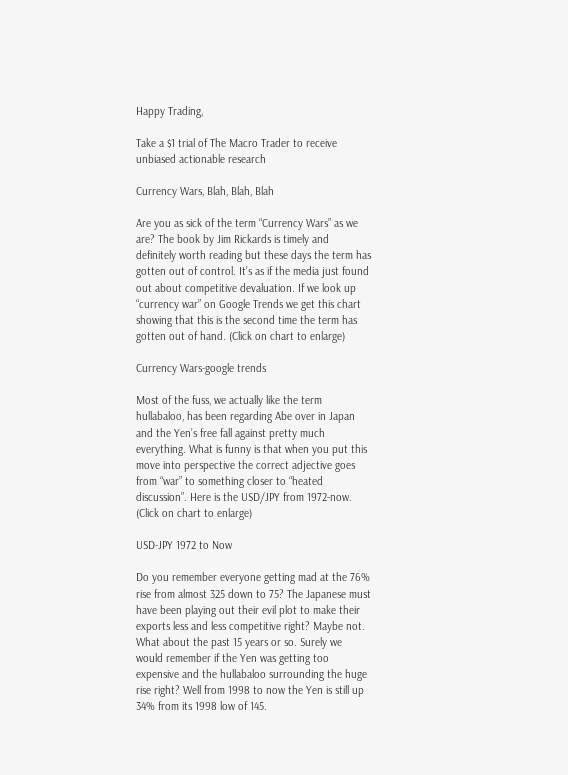Happy Trading,

Take a $1 trial of The Macro Trader to receive unbiased actionable research

Currency Wars, Blah, Blah, Blah

Are you as sick of the term “Currency Wars” as we are? The book by Jim Rickards is timely and definitely worth reading but these days the term has gotten out of control. It’s as if the media just found out about competitive devaluation. If we look up “currency war” on Google Trends we get this chart showing that this is the second time the term has gotten out of hand. (Click on chart to enlarge)

Currency Wars-google trends

Most of the fuss, we actually like the term hullabaloo, has been regarding Abe over in Japan and the Yen’s free fall against pretty much everything. What is funny is that when you put this move into perspective the correct adjective goes from “war” to something closer to “heated discussion”. Here is the USD/JPY from 1972-now. (Click on chart to enlarge)

USD-JPY 1972 to Now

Do you remember everyone getting mad at the 76% rise from almost 325 down to 75? The Japanese must have been playing out their evil plot to make their exports less and less competitive right? Maybe not. What about the past 15 years or so. Surely we would remember if the Yen was getting too expensive and the hullabaloo surrounding the huge rise right? Well from 1998 to now the Yen is still up 34% from its 1998 low of 145.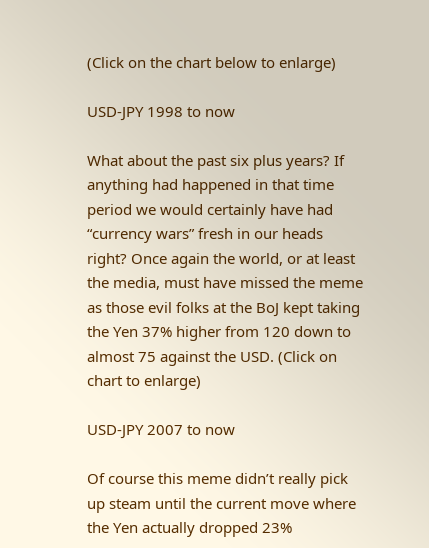(Click on the chart below to enlarge)

USD-JPY 1998 to now

What about the past six plus years? If anything had happened in that time period we would certainly have had “currency wars” fresh in our heads right? Once again the world, or at least the media, must have missed the meme as those evil folks at the BoJ kept taking the Yen 37% higher from 120 down to almost 75 against the USD. (Click on chart to enlarge)

USD-JPY 2007 to now

Of course this meme didn’t really pick up steam until the current move where the Yen actually dropped 23%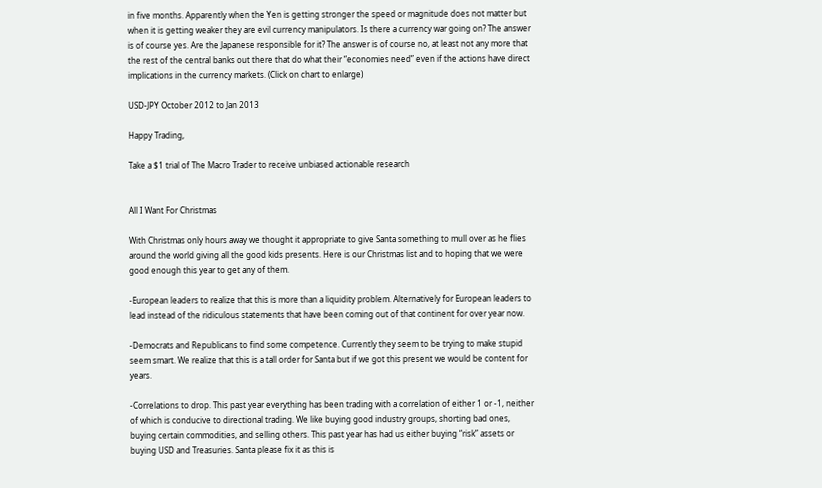in five months. Apparently when the Yen is getting stronger the speed or magnitude does not matter but when it is getting weaker they are evil currency manipulators. Is there a currency war going on? The answer is of course yes. Are the Japanese responsible for it? The answer is of course no, at least not any more that the rest of the central banks out there that do what their “economies need” even if the actions have direct implications in the currency markets. (Click on chart to enlarge)

USD-JPY October 2012 to Jan 2013

Happy Trading,

Take a $1 trial of The Macro Trader to receive unbiased actionable research


All I Want For Christmas

With Christmas only hours away we thought it appropriate to give Santa something to mull over as he flies around the world giving all the good kids presents. Here is our Christmas list and to hoping that we were good enough this year to get any of them.

-European leaders to realize that this is more than a liquidity problem. Alternatively for European leaders to lead instead of the ridiculous statements that have been coming out of that continent for over year now.

-Democrats and Republicans to find some competence. Currently they seem to be trying to make stupid seem smart. We realize that this is a tall order for Santa but if we got this present we would be content for years.

-Correlations to drop. This past year everything has been trading with a correlation of either 1 or -1, neither of which is conducive to directional trading. We like buying good industry groups, shorting bad ones, buying certain commodities, and selling others. This past year has had us either buying “risk” assets or buying USD and Treasuries. Santa please fix it as this is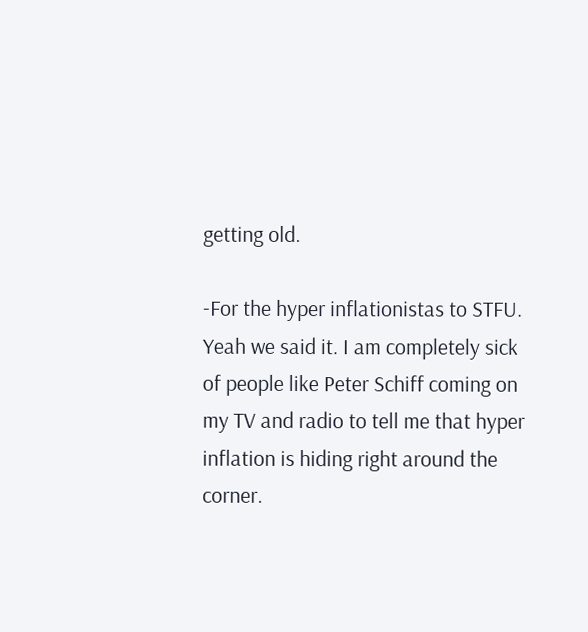getting old.

-For the hyper inflationistas to STFU. Yeah we said it. I am completely sick of people like Peter Schiff coming on my TV and radio to tell me that hyper inflation is hiding right around the corner.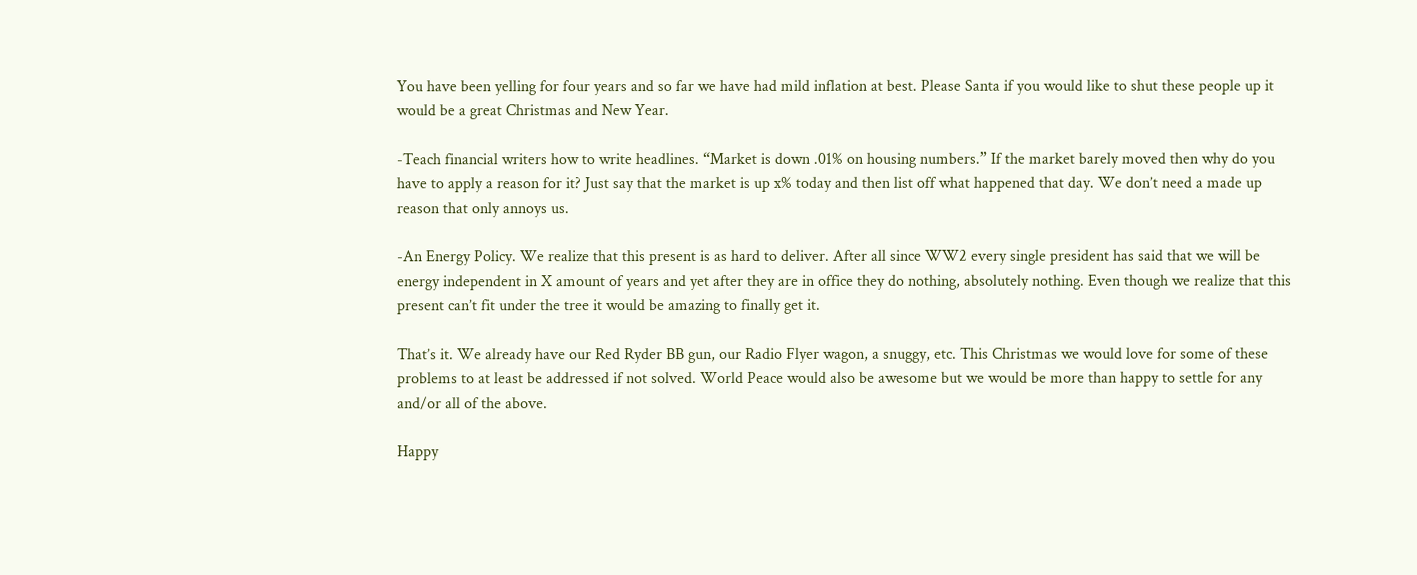You have been yelling for four years and so far we have had mild inflation at best. Please Santa if you would like to shut these people up it would be a great Christmas and New Year.

-Teach financial writers how to write headlines. “Market is down .01% on housing numbers.” If the market barely moved then why do you have to apply a reason for it? Just say that the market is up x% today and then list off what happened that day. We don’t need a made up reason that only annoys us.

-An Energy Policy. We realize that this present is as hard to deliver. After all since WW2 every single president has said that we will be energy independent in X amount of years and yet after they are in office they do nothing, absolutely nothing. Even though we realize that this present can’t fit under the tree it would be amazing to finally get it.

That’s it. We already have our Red Ryder BB gun, our Radio Flyer wagon, a snuggy, etc. This Christmas we would love for some of these problems to at least be addressed if not solved. World Peace would also be awesome but we would be more than happy to settle for any and/or all of the above.

Happy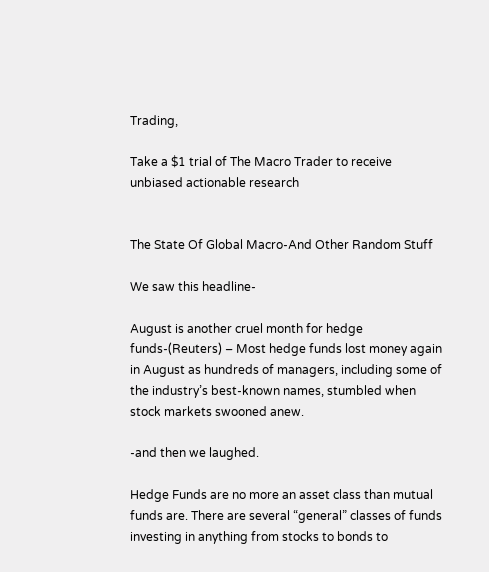Trading,

Take a $1 trial of The Macro Trader to receive unbiased actionable research


The State Of Global Macro-And Other Random Stuff

We saw this headline-

August is another cruel month for hedge funds-(Reuters) – Most hedge funds lost money again in August as hundreds of managers, including some of the industry’s best-known names, stumbled when stock markets swooned anew.

-and then we laughed.

Hedge Funds are no more an asset class than mutual funds are. There are several “general” classes of funds investing in anything from stocks to bonds to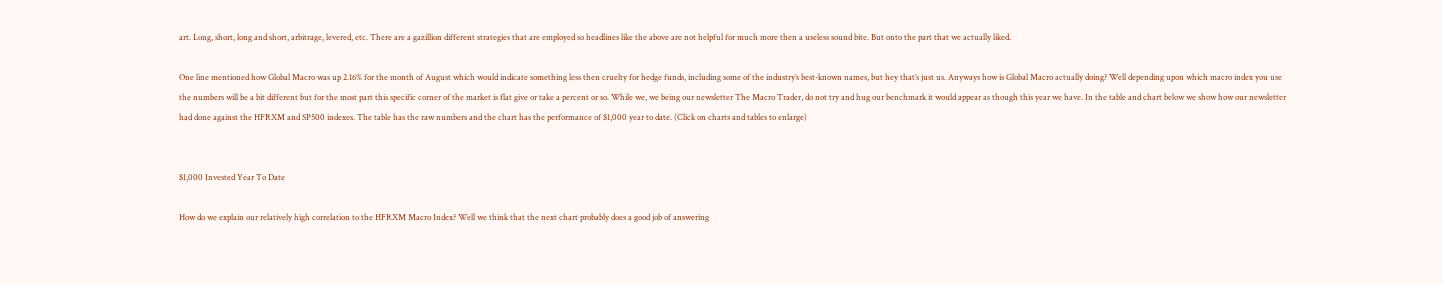art. Long, short, long and short, arbitrage, levered, etc. There are a gazillion different strategies that are employed so headlines like the above are not helpful for much more then a useless sound bite. But onto the part that we actually liked.

One line mentioned how Global Macro was up 2.16% for the month of August which would indicate something less then cruelty for hedge funds, including some of the industry’s best-known names, but hey that’s just us. Anyways how is Global Macro actually doing? Well depending upon which macro index you use the numbers will be a bit different but for the most part this specific corner of the market is flat give or take a percent or so. While we, we being our newsletter The Macro Trader, do not try and hug our benchmark it would appear as though this year we have. In the table and chart below we show how our newsletter had done against the HFRXM and SP500 indexes. The table has the raw numbers and the chart has the performance of $1,000 year to date. (Click on charts and tables to enlarge)


$1,000 Invested Year To Date

How do we explain our relatively high correlation to the HFRXM Macro Index? Well we think that the next chart probably does a good job of answering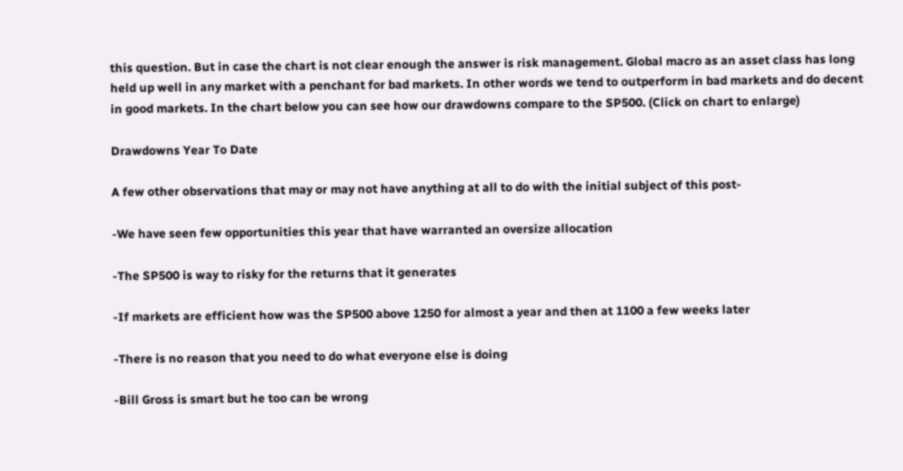this question. But in case the chart is not clear enough the answer is risk management. Global macro as an asset class has long held up well in any market with a penchant for bad markets. In other words we tend to outperform in bad markets and do decent in good markets. In the chart below you can see how our drawdowns compare to the SP500. (Click on chart to enlarge)

Drawdowns Year To Date

A few other observations that may or may not have anything at all to do with the initial subject of this post-

-We have seen few opportunities this year that have warranted an oversize allocation

-The SP500 is way to risky for the returns that it generates

-If markets are efficient how was the SP500 above 1250 for almost a year and then at 1100 a few weeks later

-There is no reason that you need to do what everyone else is doing

-Bill Gross is smart but he too can be wrong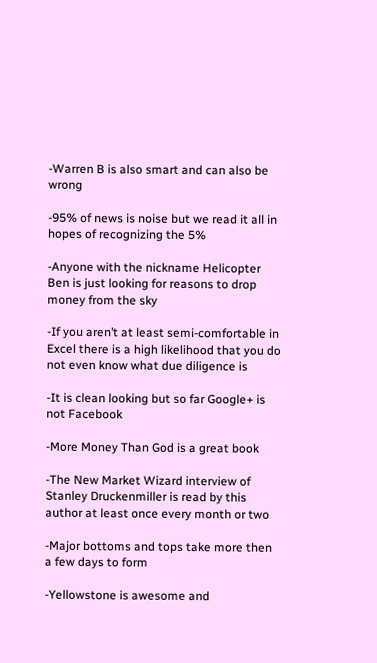-Warren B is also smart and can also be wrong

-95% of news is noise but we read it all in hopes of recognizing the 5%

-Anyone with the nickname Helicopter Ben is just looking for reasons to drop money from the sky

-If you aren’t at least semi-comfortable in Excel there is a high likelihood that you do not even know what due diligence is

-It is clean looking but so far Google+ is not Facebook

-More Money Than God is a great book

-The New Market Wizard interview of Stanley Druckenmiller is read by this author at least once every month or two

-Major bottoms and tops take more then a few days to form

-Yellowstone is awesome and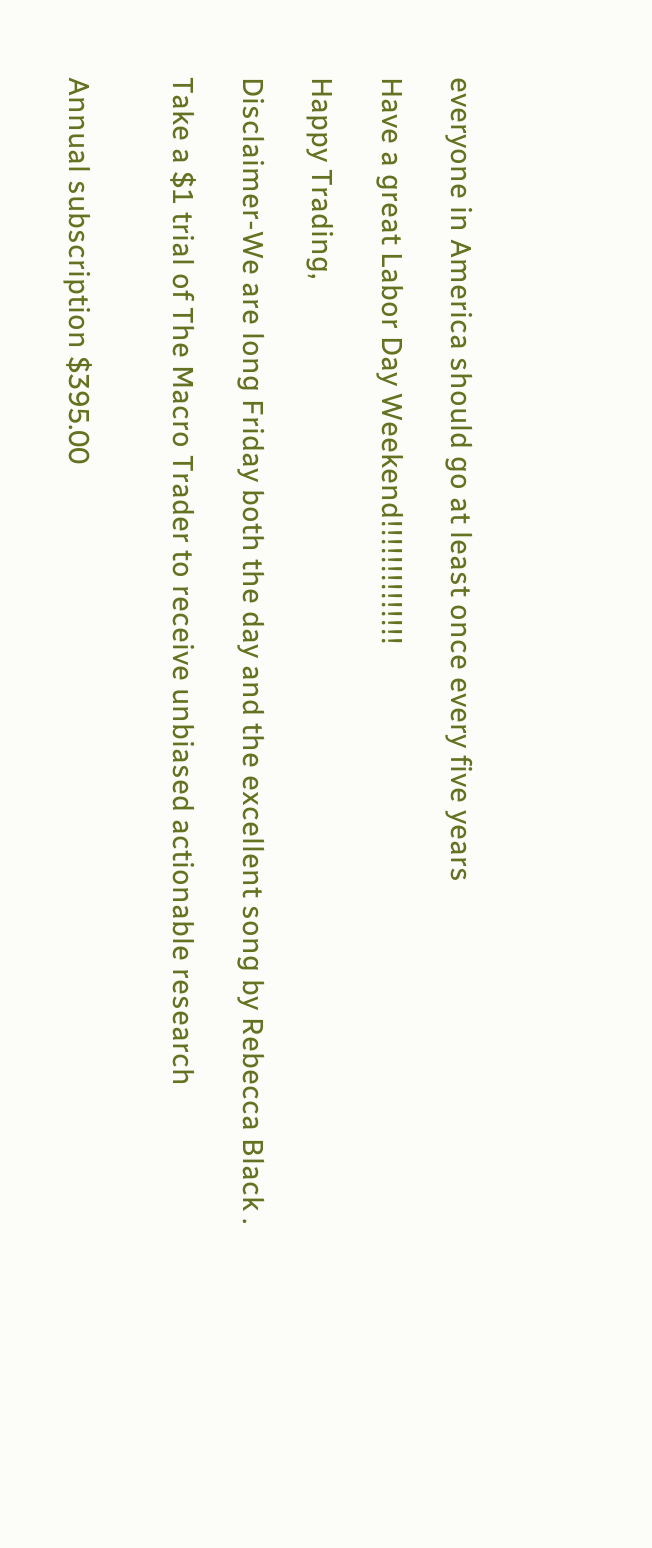everyone in America should go at least once every five years

Have a great Labor Day Weekend!!!!!!!!!!!!!!

Happy Trading,

Disclaimer-We are long Friday both the day and the excellent song by Rebecca Black .

Take a $1 trial of The Macro Trader to receive unbiased actionable research


Annual subscription $395.00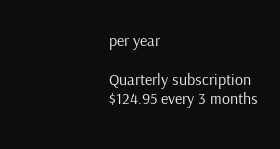per year

Quarterly subscription $124.95 every 3 months